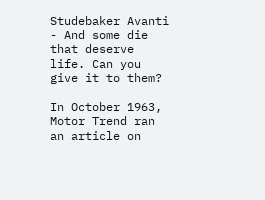Studebaker Avanti - And some die that deserve life. Can you give it to them?

In October 1963, Motor Trend ran an article on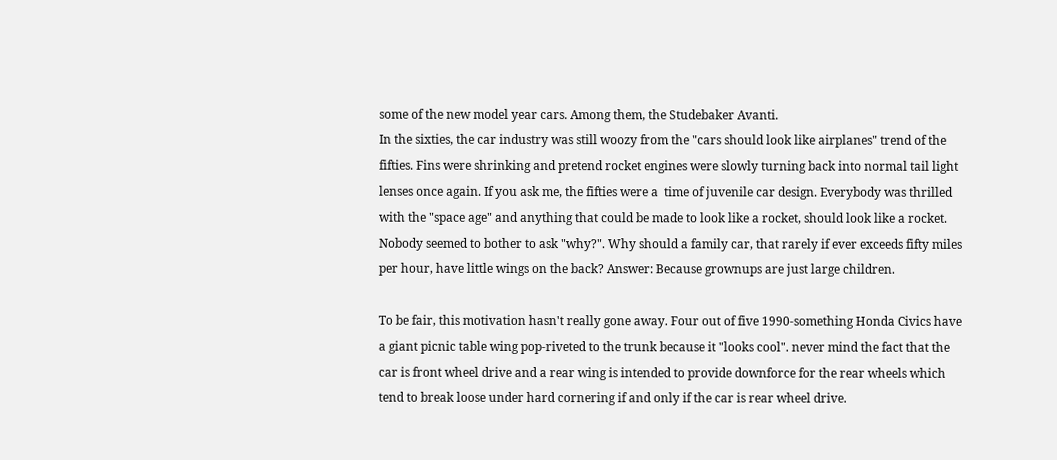some of the new model year cars. Among them, the Studebaker Avanti.
In the sixties, the car industry was still woozy from the "cars should look like airplanes" trend of the fifties. Fins were shrinking and pretend rocket engines were slowly turning back into normal tail light lenses once again. If you ask me, the fifties were a  time of juvenile car design. Everybody was thrilled with the "space age" and anything that could be made to look like a rocket, should look like a rocket. Nobody seemed to bother to ask "why?". Why should a family car, that rarely if ever exceeds fifty miles per hour, have little wings on the back? Answer: Because grownups are just large children.

To be fair, this motivation hasn't really gone away. Four out of five 1990-something Honda Civics have a giant picnic table wing pop-riveted to the trunk because it "looks cool". never mind the fact that the car is front wheel drive and a rear wing is intended to provide downforce for the rear wheels which tend to break loose under hard cornering if and only if the car is rear wheel drive.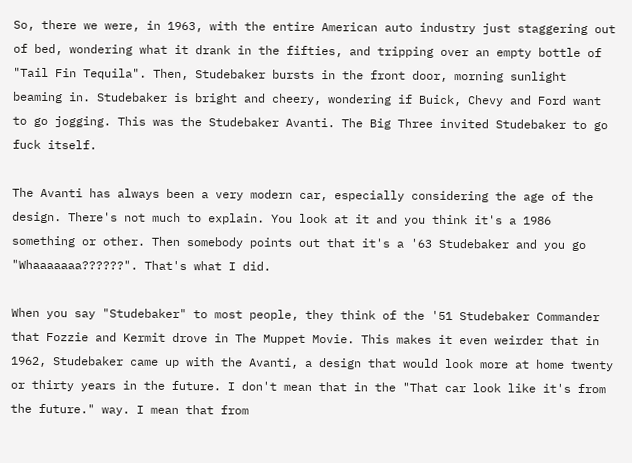So, there we were, in 1963, with the entire American auto industry just staggering out of bed, wondering what it drank in the fifties, and tripping over an empty bottle of "Tail Fin Tequila". Then, Studebaker bursts in the front door, morning sunlight beaming in. Studebaker is bright and cheery, wondering if Buick, Chevy and Ford want to go jogging. This was the Studebaker Avanti. The Big Three invited Studebaker to go fuck itself.

The Avanti has always been a very modern car, especially considering the age of the design. There's not much to explain. You look at it and you think it's a 1986 something or other. Then somebody points out that it's a '63 Studebaker and you go "Whaaaaaaa??????". That's what I did.

When you say "Studebaker" to most people, they think of the '51 Studebaker Commander that Fozzie and Kermit drove in The Muppet Movie. This makes it even weirder that in 1962, Studebaker came up with the Avanti, a design that would look more at home twenty or thirty years in the future. I don't mean that in the "That car look like it's from the future." way. I mean that from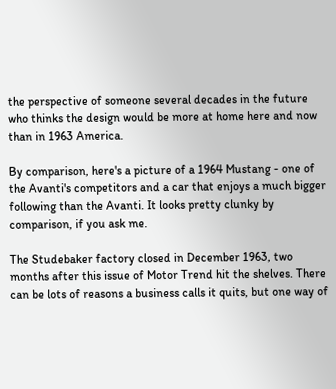the perspective of someone several decades in the future who thinks the design would be more at home here and now than in 1963 America.

By comparison, here's a picture of a 1964 Mustang - one of the Avanti's competitors and a car that enjoys a much bigger following than the Avanti. It looks pretty clunky by comparison, if you ask me.

The Studebaker factory closed in December 1963, two months after this issue of Motor Trend hit the shelves. There can be lots of reasons a business calls it quits, but one way of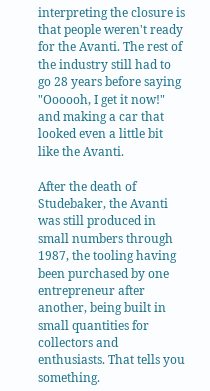interpreting the closure is that people weren't ready for the Avanti. The rest of the industry still had to go 28 years before saying "Oooooh, I get it now!" and making a car that looked even a little bit like the Avanti.

After the death of Studebaker, the Avanti was still produced in small numbers through 1987, the tooling having been purchased by one entrepreneur after another, being built in small quantities for collectors and enthusiasts. That tells you something.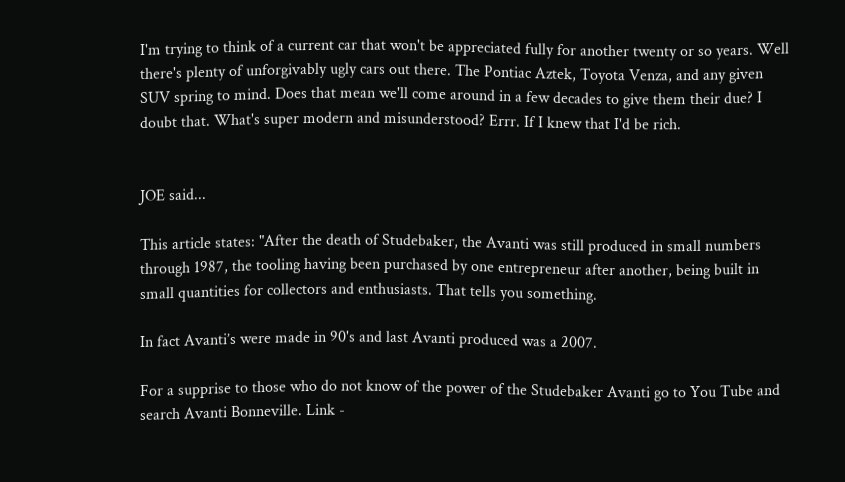I'm trying to think of a current car that won't be appreciated fully for another twenty or so years. Well there's plenty of unforgivably ugly cars out there. The Pontiac Aztek, Toyota Venza, and any given SUV spring to mind. Does that mean we'll come around in a few decades to give them their due? I doubt that. What's super modern and misunderstood? Errr. If I knew that I'd be rich.


JOE said...

This article states: "After the death of Studebaker, the Avanti was still produced in small numbers through 1987, the tooling having been purchased by one entrepreneur after another, being built in small quantities for collectors and enthusiasts. That tells you something.

In fact Avanti’s were made in 90's and last Avanti produced was a 2007.

For a supprise to those who do not know of the power of the Studebaker Avanti go to You Tube and search Avanti Bonneville. Link -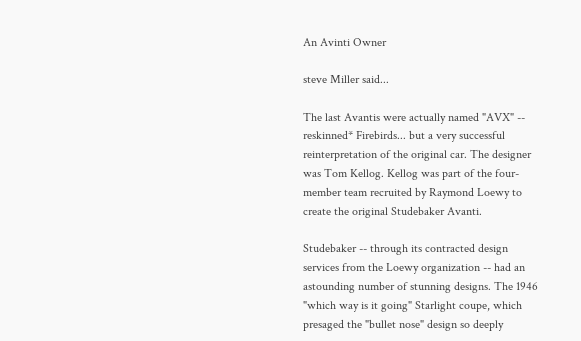An Avinti Owner

steve Miller said...

The last Avantis were actually named "AVX" -- reskinned* Firebirds... but a very successful reinterpretation of the original car. The designer was Tom Kellog. Kellog was part of the four-member team recruited by Raymond Loewy to create the original Studebaker Avanti.

Studebaker -- through its contracted design services from the Loewy organization -- had an astounding number of stunning designs. The 1946 "which way is it going" Starlight coupe, which presaged the "bullet nose" design so deeply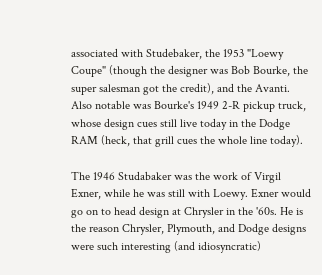associated with Studebaker, the 1953 "Loewy Coupe" (though the designer was Bob Bourke, the super salesman got the credit), and the Avanti. Also notable was Bourke's 1949 2-R pickup truck, whose design cues still live today in the Dodge RAM (heck, that grill cues the whole line today).

The 1946 Studabaker was the work of Virgil Exner, while he was still with Loewy. Exner would go on to head design at Chrysler in the '60s. He is the reason Chrysler, Plymouth, and Dodge designs were such interesting (and idiosyncratic)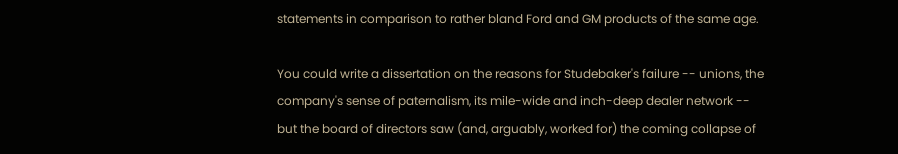statements in comparison to rather bland Ford and GM products of the same age.

You could write a dissertation on the reasons for Studebaker's failure -- unions, the company's sense of paternalism, its mile-wide and inch-deep dealer network -- but the board of directors saw (and, arguably, worked for) the coming collapse of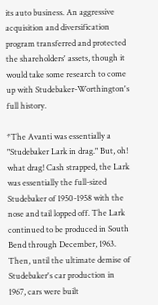its auto business. An aggressive acquisition and diversification program transferred and protected the shareholders' assets, though it would take some research to come up with Studebaker-Worthington's full history.

*The Avanti was essentially a "Studebaker Lark in drag." But, oh! what drag! Cash strapped, the Lark was essentially the full-sized Studebaker of 1950-1958 with the nose and tail lopped off. The Lark continued to be produced in South Bend through December, 1963. Then, until the ultimate demise of Studebaker's car production in 1967, cars were built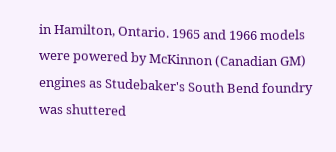in Hamilton, Ontario. 1965 and 1966 models were powered by McKinnon (Canadian GM) engines as Studebaker's South Bend foundry was shuttered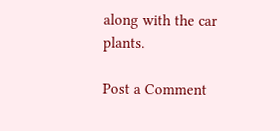along with the car plants.

Post a Comment